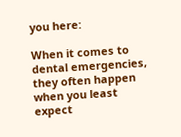you here:

When it comes to dental emergencies, they often happen when you least expect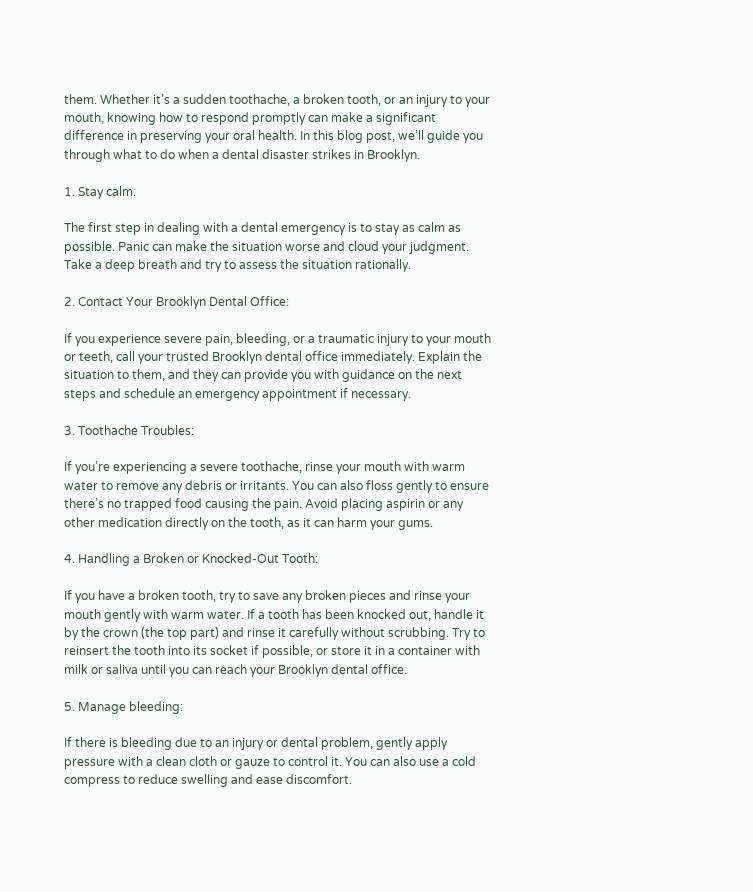them. Whether it’s a sudden toothache, a broken tooth, or an injury to your mouth, knowing how to respond promptly can make a significant difference in preserving your oral health. In this blog post, we’ll guide you through what to do when a dental disaster strikes in Brooklyn.

1. Stay calm.

The first step in dealing with a dental emergency is to stay as calm as possible. Panic can make the situation worse and cloud your judgment. Take a deep breath and try to assess the situation rationally.

2. Contact Your Brooklyn Dental Office:

If you experience severe pain, bleeding, or a traumatic injury to your mouth or teeth, call your trusted Brooklyn dental office immediately. Explain the situation to them, and they can provide you with guidance on the next steps and schedule an emergency appointment if necessary.

3. Toothache Troubles:

If you’re experiencing a severe toothache, rinse your mouth with warm water to remove any debris or irritants. You can also floss gently to ensure there’s no trapped food causing the pain. Avoid placing aspirin or any other medication directly on the tooth, as it can harm your gums.

4. Handling a Broken or Knocked-Out Tooth:

If you have a broken tooth, try to save any broken pieces and rinse your mouth gently with warm water. If a tooth has been knocked out, handle it by the crown (the top part) and rinse it carefully without scrubbing. Try to reinsert the tooth into its socket if possible, or store it in a container with milk or saliva until you can reach your Brooklyn dental office.

5. Manage bleeding:

If there is bleeding due to an injury or dental problem, gently apply pressure with a clean cloth or gauze to control it. You can also use a cold compress to reduce swelling and ease discomfort.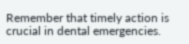Remember that timely action is crucial in dental emergencies.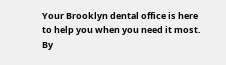Your Brooklyn dental office is here to help you when you need it most. By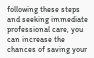following these steps and seeking immediate professional care, you can increase the chances of saving your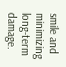smile and minimizing long-term damage.